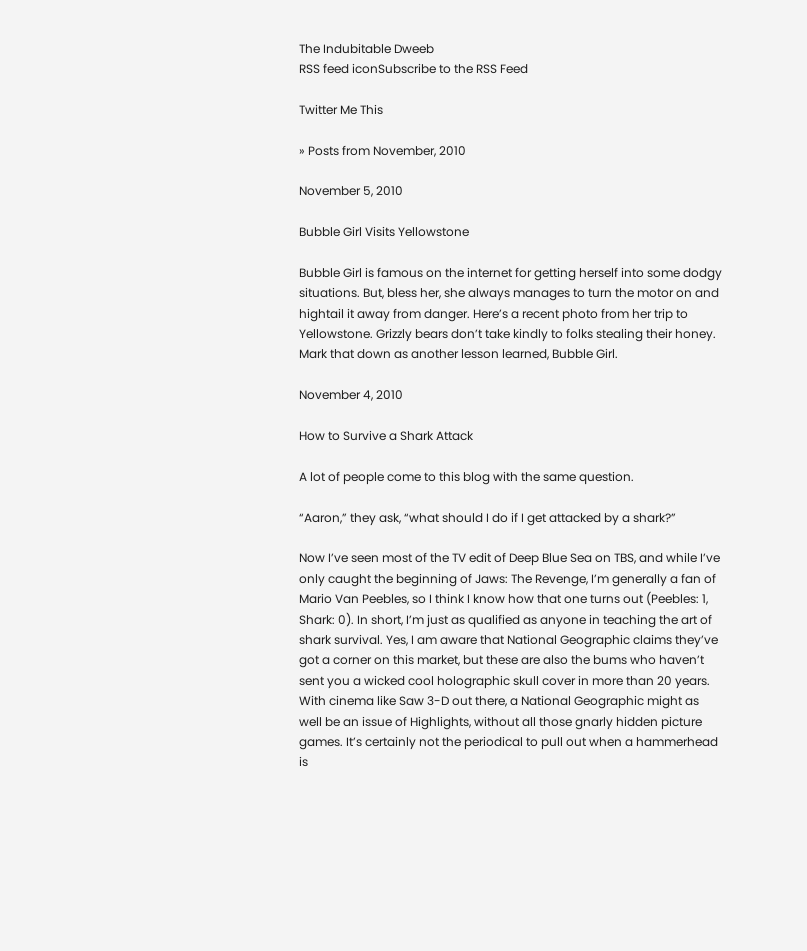The Indubitable Dweeb
RSS feed iconSubscribe to the RSS Feed

Twitter Me This

» Posts from November, 2010

November 5, 2010

Bubble Girl Visits Yellowstone

Bubble Girl is famous on the internet for getting herself into some dodgy situations. But, bless her, she always manages to turn the motor on and hightail it away from danger. Here’s a recent photo from her trip to Yellowstone. Grizzly bears don’t take kindly to folks stealing their honey. Mark that down as another lesson learned, Bubble Girl.

November 4, 2010

How to Survive a Shark Attack

A lot of people come to this blog with the same question.

“Aaron,” they ask, “what should I do if I get attacked by a shark?”

Now I’ve seen most of the TV edit of Deep Blue Sea on TBS, and while I’ve only caught the beginning of Jaws: The Revenge, I’m generally a fan of Mario Van Peebles, so I think I know how that one turns out (Peebles: 1, Shark: 0). In short, I’m just as qualified as anyone in teaching the art of shark survival. Yes, I am aware that National Geographic claims they’ve got a corner on this market, but these are also the bums who haven’t sent you a wicked cool holographic skull cover in more than 20 years. With cinema like Saw 3-D out there, a National Geographic might as well be an issue of Highlights, without all those gnarly hidden picture games. It’s certainly not the periodical to pull out when a hammerhead is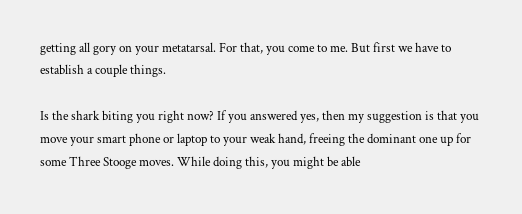getting all gory on your metatarsal. For that, you come to me. But first we have to establish a couple things.

Is the shark biting you right now? If you answered yes, then my suggestion is that you move your smart phone or laptop to your weak hand, freeing the dominant one up for some Three Stooge moves. While doing this, you might be able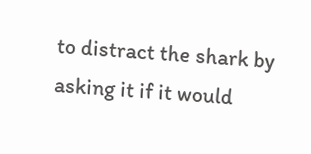to distract the shark by asking it if it would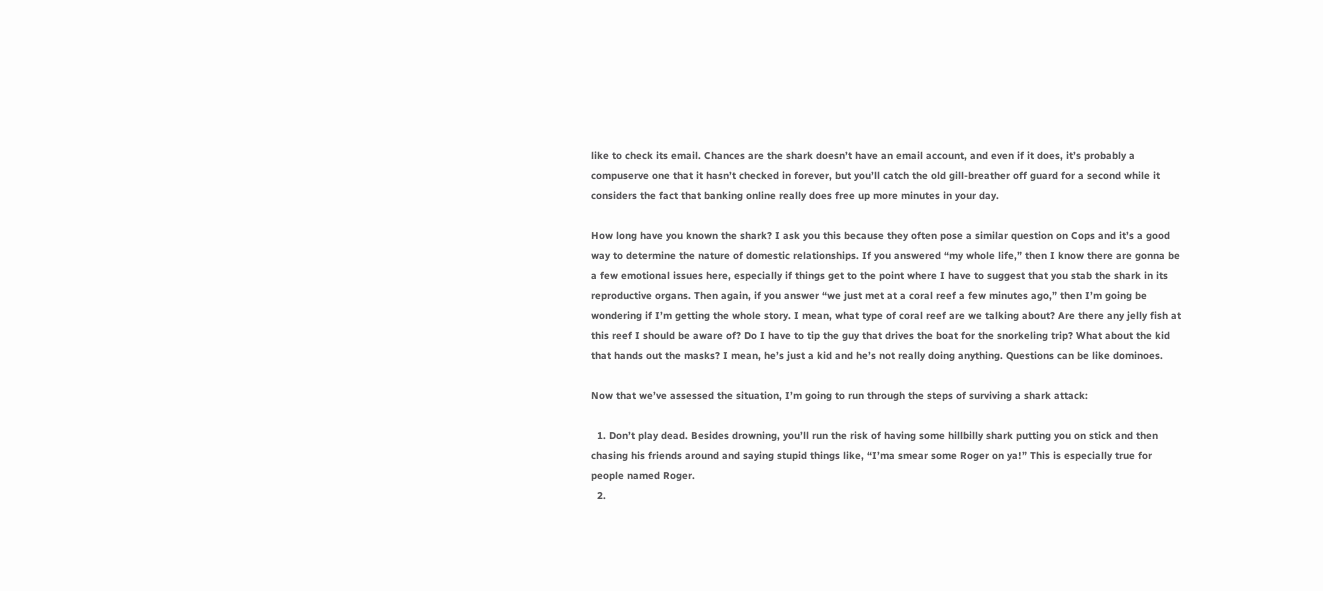like to check its email. Chances are the shark doesn’t have an email account, and even if it does, it’s probably a compuserve one that it hasn’t checked in forever, but you’ll catch the old gill-breather off guard for a second while it considers the fact that banking online really does free up more minutes in your day.

How long have you known the shark? I ask you this because they often pose a similar question on Cops and it’s a good way to determine the nature of domestic relationships. If you answered “my whole life,” then I know there are gonna be a few emotional issues here, especially if things get to the point where I have to suggest that you stab the shark in its reproductive organs. Then again, if you answer “we just met at a coral reef a few minutes ago,” then I’m going be wondering if I’m getting the whole story. I mean, what type of coral reef are we talking about? Are there any jelly fish at this reef I should be aware of? Do I have to tip the guy that drives the boat for the snorkeling trip? What about the kid that hands out the masks? I mean, he’s just a kid and he’s not really doing anything. Questions can be like dominoes.

Now that we’ve assessed the situation, I’m going to run through the steps of surviving a shark attack:

  1. Don’t play dead. Besides drowning, you’ll run the risk of having some hillbilly shark putting you on stick and then chasing his friends around and saying stupid things like, “I’ma smear some Roger on ya!” This is especially true for people named Roger.
  2.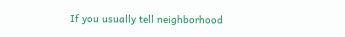If you usually tell neighborhood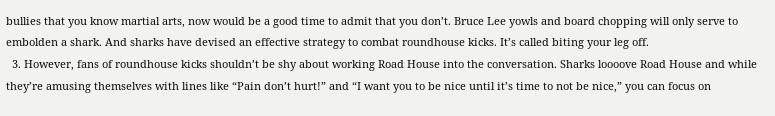bullies that you know martial arts, now would be a good time to admit that you don’t. Bruce Lee yowls and board chopping will only serve to embolden a shark. And sharks have devised an effective strategy to combat roundhouse kicks. It’s called biting your leg off.
  3. However, fans of roundhouse kicks shouldn’t be shy about working Road House into the conversation. Sharks loooove Road House and while they’re amusing themselves with lines like “Pain don’t hurt!” and “I want you to be nice until it’s time to not be nice,” you can focus on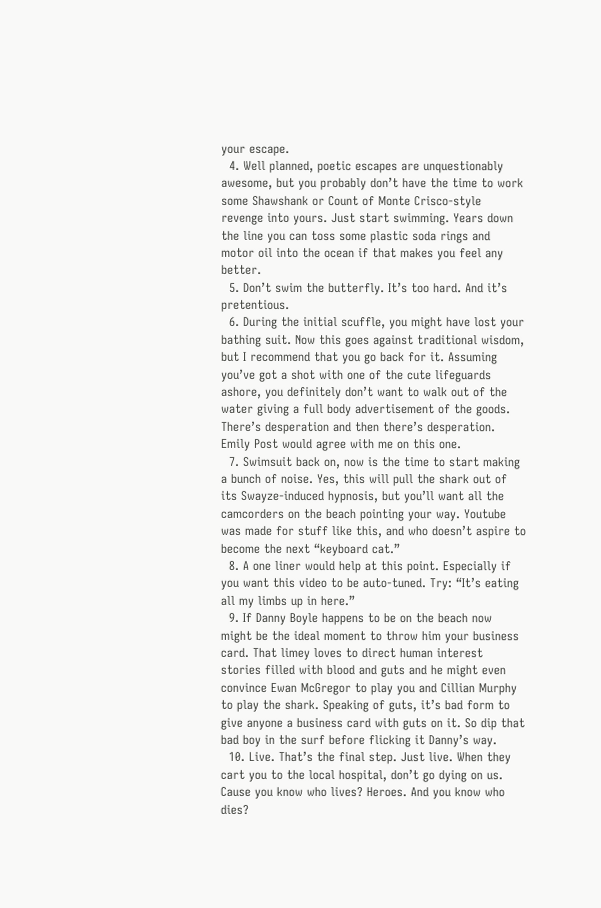your escape.
  4. Well planned, poetic escapes are unquestionably awesome, but you probably don’t have the time to work some Shawshank or Count of Monte Crisco-style revenge into yours. Just start swimming. Years down the line you can toss some plastic soda rings and motor oil into the ocean if that makes you feel any better.
  5. Don’t swim the butterfly. It’s too hard. And it’s pretentious.
  6. During the initial scuffle, you might have lost your bathing suit. Now this goes against traditional wisdom, but I recommend that you go back for it. Assuming you’ve got a shot with one of the cute lifeguards ashore, you definitely don’t want to walk out of the water giving a full body advertisement of the goods. There’s desperation and then there’s desperation. Emily Post would agree with me on this one.
  7. Swimsuit back on, now is the time to start making a bunch of noise. Yes, this will pull the shark out of its Swayze-induced hypnosis, but you’ll want all the camcorders on the beach pointing your way. Youtube was made for stuff like this, and who doesn’t aspire to become the next “keyboard cat.”
  8. A one liner would help at this point. Especially if you want this video to be auto-tuned. Try: “It’s eating all my limbs up in here.”
  9. If Danny Boyle happens to be on the beach now might be the ideal moment to throw him your business card. That limey loves to direct human interest stories filled with blood and guts and he might even convince Ewan McGregor to play you and Cillian Murphy to play the shark. Speaking of guts, it’s bad form to give anyone a business card with guts on it. So dip that bad boy in the surf before flicking it Danny’s way.
  10. Live. That’s the final step. Just live. When they cart you to the local hospital, don’t go dying on us. Cause you know who lives? Heroes. And you know who dies?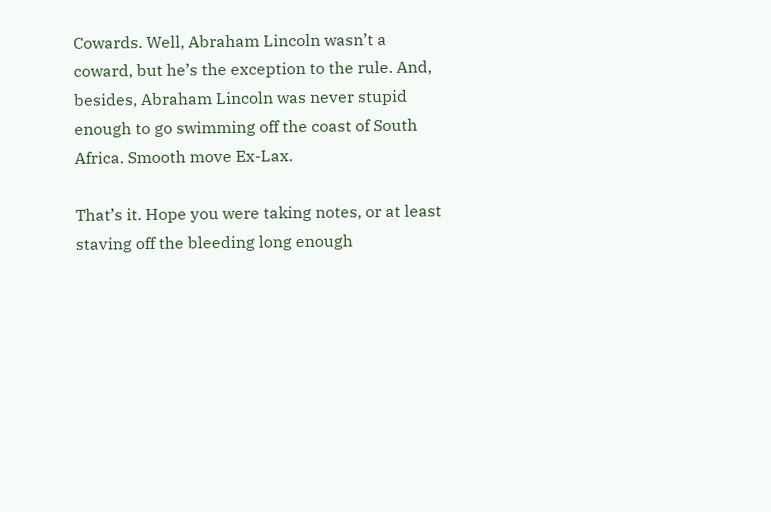Cowards. Well, Abraham Lincoln wasn’t a coward, but he’s the exception to the rule. And, besides, Abraham Lincoln was never stupid enough to go swimming off the coast of South Africa. Smooth move Ex-Lax.

That’s it. Hope you were taking notes, or at least staving off the bleeding long enough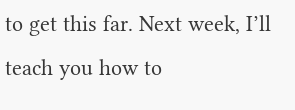to get this far. Next week, I’ll teach you how to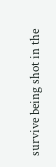survive being shot in the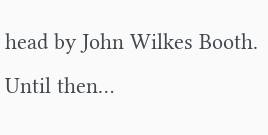head by John Wilkes Booth. Until then…